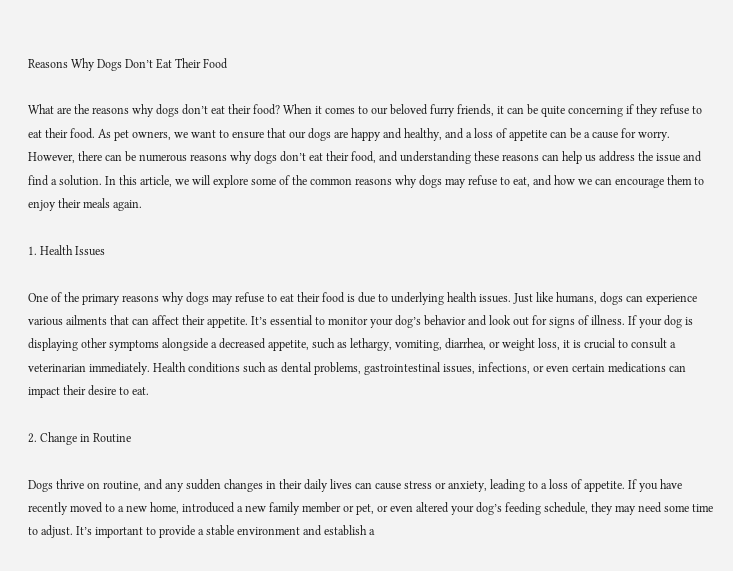Reasons Why Dogs Don’t Eat Their Food

What are the reasons why dogs don’t eat their food? When it comes to our beloved furry friends, it can be quite concerning if they refuse to eat their food. As pet owners, we want to ensure that our dogs are happy and healthy, and a loss of appetite can be a cause for worry. However, there can be numerous reasons why dogs don’t eat their food, and understanding these reasons can help us address the issue and find a solution. In this article, we will explore some of the common reasons why dogs may refuse to eat, and how we can encourage them to enjoy their meals again.

1. Health Issues

One of the primary reasons why dogs may refuse to eat their food is due to underlying health issues. Just like humans, dogs can experience various ailments that can affect their appetite. It’s essential to monitor your dog’s behavior and look out for signs of illness. If your dog is displaying other symptoms alongside a decreased appetite, such as lethargy, vomiting, diarrhea, or weight loss, it is crucial to consult a veterinarian immediately. Health conditions such as dental problems, gastrointestinal issues, infections, or even certain medications can impact their desire to eat.

2. Change in Routine

Dogs thrive on routine, and any sudden changes in their daily lives can cause stress or anxiety, leading to a loss of appetite. If you have recently moved to a new home, introduced a new family member or pet, or even altered your dog’s feeding schedule, they may need some time to adjust. It’s important to provide a stable environment and establish a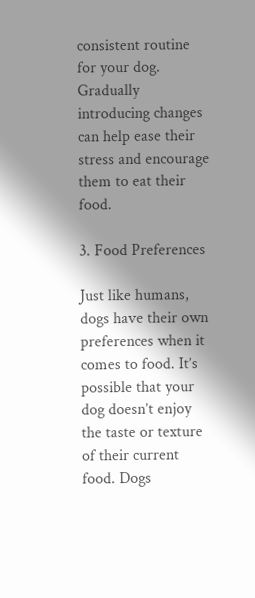consistent routine for your dog. Gradually introducing changes can help ease their stress and encourage them to eat their food.

3. Food Preferences

Just like humans, dogs have their own preferences when it comes to food. It’s possible that your dog doesn’t enjoy the taste or texture of their current food. Dogs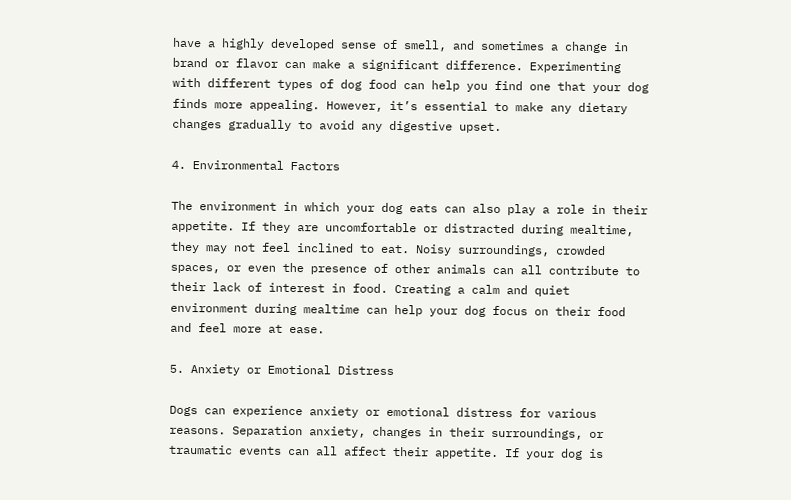have a highly developed sense of smell, and sometimes a change in brand or flavor can make a significant difference. Experimenting with different types of dog food can help you find one that your dog finds more appealing. However, it’s essential to make any dietary changes gradually to avoid any digestive upset.

4. Environmental Factors

The environment in which your dog eats can also play a role in their appetite. If they are uncomfortable or distracted during mealtime, they may not feel inclined to eat. Noisy surroundings, crowded spaces, or even the presence of other animals can all contribute to their lack of interest in food. Creating a calm and quiet environment during mealtime can help your dog focus on their food and feel more at ease.

5. Anxiety or Emotional Distress

Dogs can experience anxiety or emotional distress for various reasons. Separation anxiety, changes in their surroundings, or traumatic events can all affect their appetite. If your dog is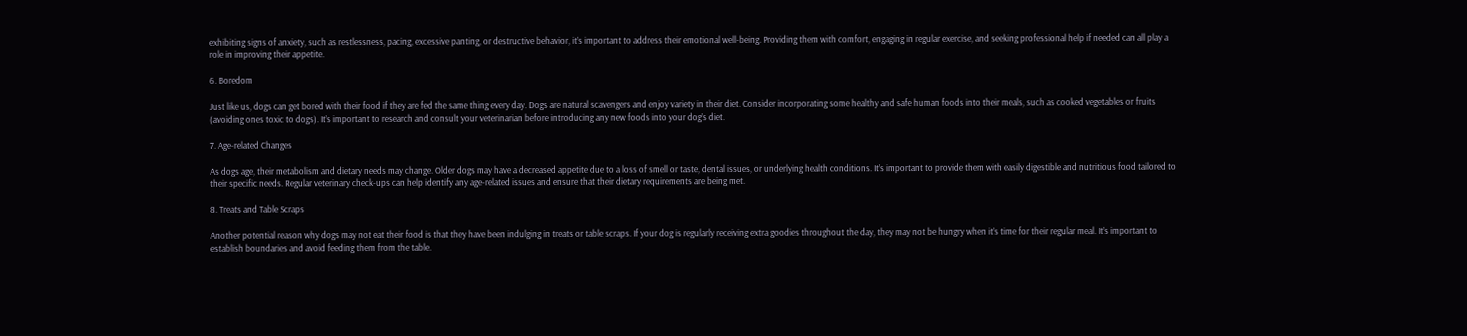exhibiting signs of anxiety, such as restlessness, pacing, excessive panting, or destructive behavior, it’s important to address their emotional well-being. Providing them with comfort, engaging in regular exercise, and seeking professional help if needed can all play a role in improving their appetite.

6. Boredom

Just like us, dogs can get bored with their food if they are fed the same thing every day. Dogs are natural scavengers and enjoy variety in their diet. Consider incorporating some healthy and safe human foods into their meals, such as cooked vegetables or fruits (avoiding ones toxic to dogs). It’s important to research and consult your veterinarian before introducing any new foods into your dog’s diet.

7. Age-related Changes

As dogs age, their metabolism and dietary needs may change. Older dogs may have a decreased appetite due to a loss of smell or taste, dental issues, or underlying health conditions. It’s important to provide them with easily digestible and nutritious food tailored to their specific needs. Regular veterinary check-ups can help identify any age-related issues and ensure that their dietary requirements are being met.

8. Treats and Table Scraps

Another potential reason why dogs may not eat their food is that they have been indulging in treats or table scraps. If your dog is regularly receiving extra goodies throughout the day, they may not be hungry when it’s time for their regular meal. It’s important to establish boundaries and avoid feeding them from the table.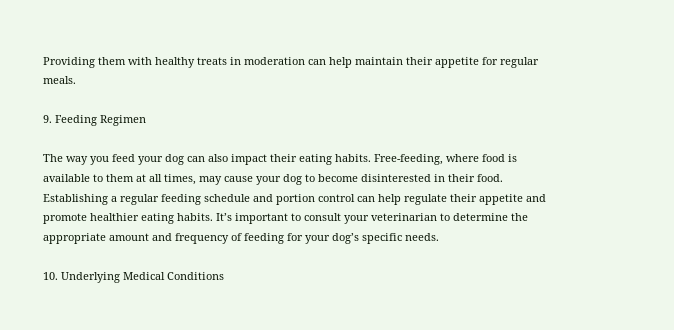Providing them with healthy treats in moderation can help maintain their appetite for regular meals.

9. Feeding Regimen

The way you feed your dog can also impact their eating habits. Free-feeding, where food is available to them at all times, may cause your dog to become disinterested in their food. Establishing a regular feeding schedule and portion control can help regulate their appetite and promote healthier eating habits. It’s important to consult your veterinarian to determine the appropriate amount and frequency of feeding for your dog’s specific needs.

10. Underlying Medical Conditions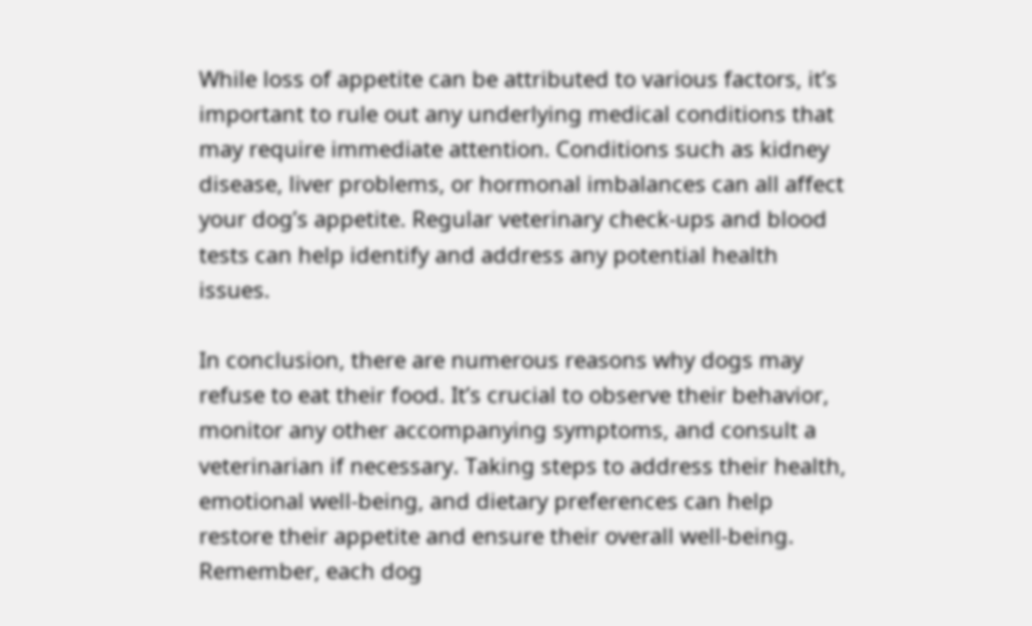While loss of appetite can be attributed to various factors, it’s important to rule out any underlying medical conditions that may require immediate attention. Conditions such as kidney disease, liver problems, or hormonal imbalances can all affect your dog’s appetite. Regular veterinary check-ups and blood tests can help identify and address any potential health issues.

In conclusion, there are numerous reasons why dogs may refuse to eat their food. It’s crucial to observe their behavior, monitor any other accompanying symptoms, and consult a veterinarian if necessary. Taking steps to address their health, emotional well-being, and dietary preferences can help restore their appetite and ensure their overall well-being. Remember, each dog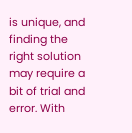is unique, and finding the right solution may require a bit of trial and error. With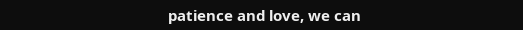patience and love, we can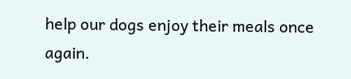help our dogs enjoy their meals once again.